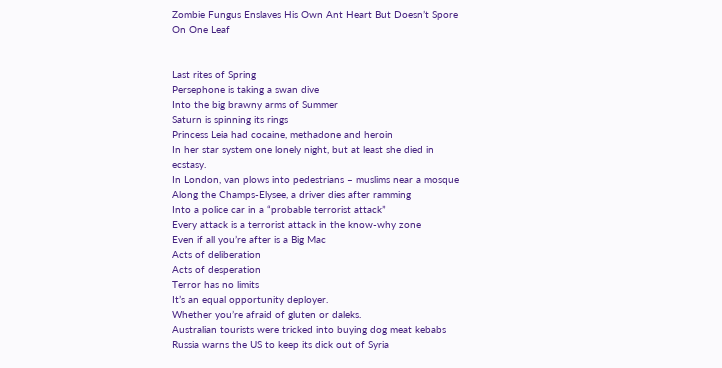Zombie Fungus Enslaves His Own Ant Heart But Doesn’t Spore On One Leaf


Last rites of Spring
Persephone is taking a swan dive
Into the big brawny arms of Summer
Saturn is spinning its rings
Princess Leia had cocaine, methadone and heroin
In her star system one lonely night, but at least she died in ecstasy.
In London, van plows into pedestrians – muslims near a mosque
Along the Champs-Elysee, a driver dies after ramming
Into a police car in a “probable terrorist attack”
Every attack is a terrorist attack in the know-why zone
Even if all you’re after is a Big Mac
Acts of deliberation
Acts of desperation
Terror has no limits
It’s an equal opportunity deployer.
Whether you’re afraid of gluten or daleks.
Australian tourists were tricked into buying dog meat kebabs
Russia warns the US to keep its dick out of Syria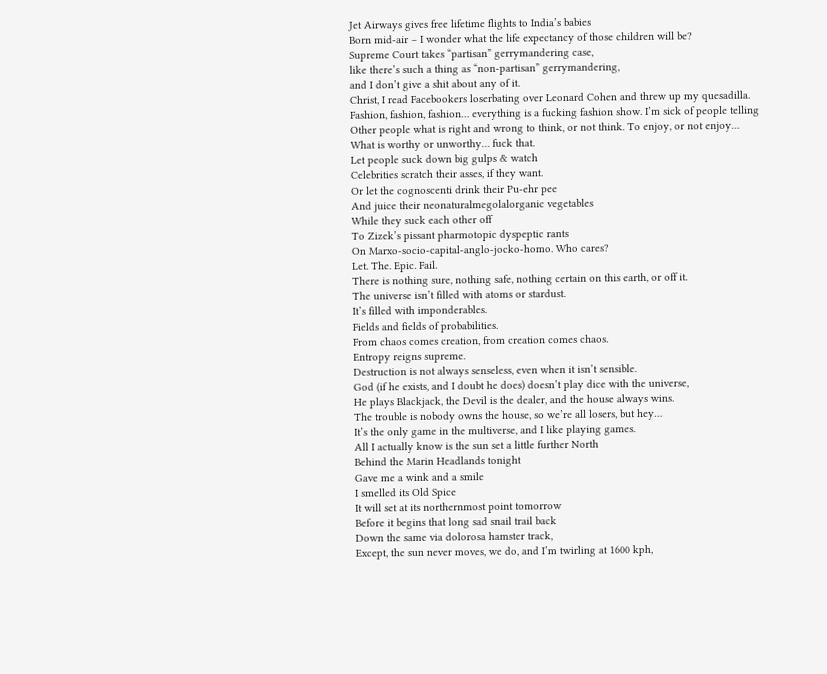Jet Airways gives free lifetime flights to India’s babies
Born mid-air – I wonder what the life expectancy of those children will be?
Supreme Court takes “partisan” gerrymandering case,
like there’s such a thing as “non-partisan” gerrymandering,
and I don’t give a shit about any of it.
Christ, I read Facebookers loserbating over Leonard Cohen and threw up my quesadilla.
Fashion, fashion, fashion… everything is a fucking fashion show. I’m sick of people telling
Other people what is right and wrong to think, or not think. To enjoy, or not enjoy…
What is worthy or unworthy… fuck that.
Let people suck down big gulps & watch
Celebrities scratch their asses, if they want.
Or let the cognoscenti drink their Pu-ehr pee
And juice their neonaturalmegolalorganic vegetables
While they suck each other off
To Zizek’s pissant pharmotopic dyspeptic rants
On Marxo-socio-capital-anglo-jocko-homo. Who cares?
Let. The. Epic. Fail.
There is nothing sure, nothing safe, nothing certain on this earth, or off it.
The universe isn’t filled with atoms or stardust.
It’s filled with imponderables.
Fields and fields of probabilities.
From chaos comes creation, from creation comes chaos.
Entropy reigns supreme.
Destruction is not always senseless, even when it isn’t sensible.
God (if he exists, and I doubt he does) doesn’t play dice with the universe,
He plays Blackjack, the Devil is the dealer, and the house always wins.
The trouble is nobody owns the house, so we’re all losers, but hey…
It’s the only game in the multiverse, and I like playing games.
All I actually know is the sun set a little further North
Behind the Marin Headlands tonight
Gave me a wink and a smile
I smelled its Old Spice
It will set at its northernmost point tomorrow
Before it begins that long sad snail trail back
Down the same via dolorosa hamster track,
Except, the sun never moves, we do, and I’m twirling at 1600 kph,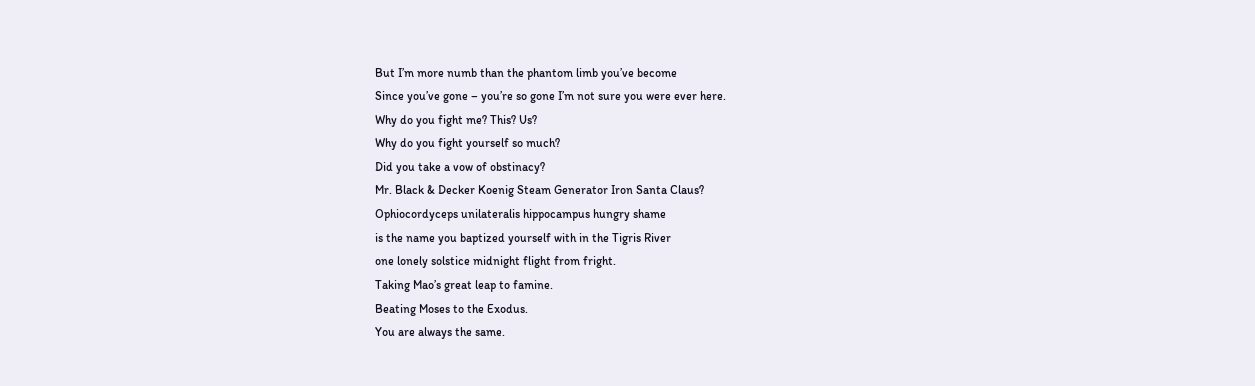But I’m more numb than the phantom limb you’ve become
Since you’ve gone – you’re so gone I’m not sure you were ever here.
Why do you fight me? This? Us?
Why do you fight yourself so much?
Did you take a vow of obstinacy?
Mr. Black & Decker Koenig Steam Generator Iron Santa Claus?
Ophiocordyceps unilateralis hippocampus hungry shame
is the name you baptized yourself with in the Tigris River
one lonely solstice midnight flight from fright.
Taking Mao’s great leap to famine.
Beating Moses to the Exodus.
You are always the same.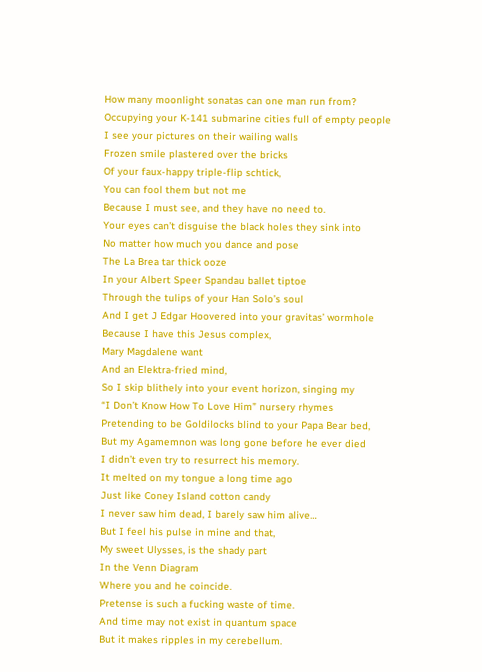How many moonlight sonatas can one man run from?
Occupying your K-141 submarine cities full of empty people
I see your pictures on their wailing walls
Frozen smile plastered over the bricks
Of your faux-happy triple-flip schtick,
You can fool them but not me
Because I must see, and they have no need to.
Your eyes can’t disguise the black holes they sink into
No matter how much you dance and pose
The La Brea tar thick ooze
In your Albert Speer Spandau ballet tiptoe
Through the tulips of your Han Solo’s soul
And I get J Edgar Hoovered into your gravitas’ wormhole
Because I have this Jesus complex,
Mary Magdalene want
And an Elektra-fried mind,
So I skip blithely into your event horizon, singing my
“I Don’t Know How To Love Him” nursery rhymes
Pretending to be Goldilocks blind to your Papa Bear bed,
But my Agamemnon was long gone before he ever died
I didn’t even try to resurrect his memory.
It melted on my tongue a long time ago
Just like Coney Island cotton candy
I never saw him dead, I barely saw him alive…
But I feel his pulse in mine and that,
My sweet Ulysses, is the shady part
In the Venn Diagram
Where you and he coincide.
Pretense is such a fucking waste of time.
And time may not exist in quantum space
But it makes ripples in my cerebellum.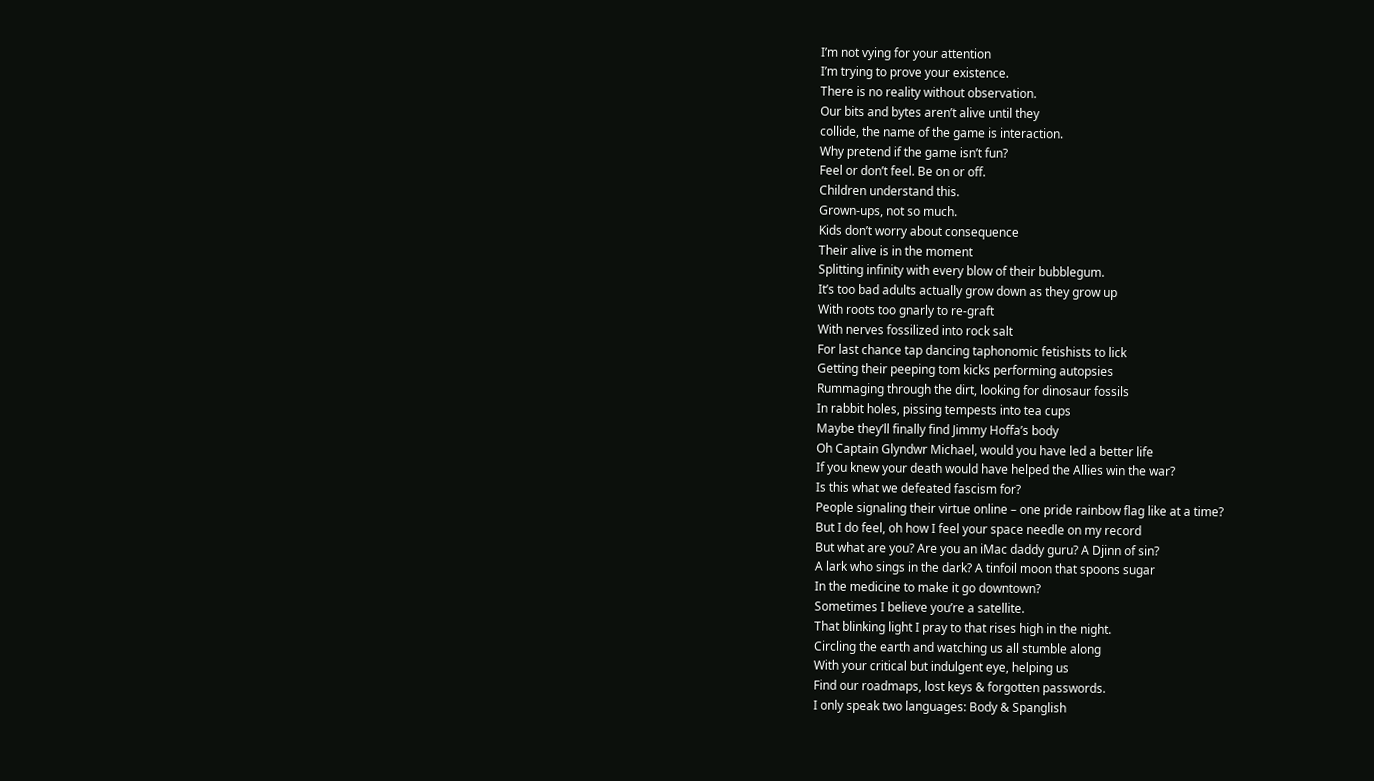I’m not vying for your attention
I’m trying to prove your existence.
There is no reality without observation.
Our bits and bytes aren’t alive until they
collide, the name of the game is interaction.
Why pretend if the game isn’t fun?
Feel or don’t feel. Be on or off.
Children understand this.
Grown-ups, not so much.
Kids don’t worry about consequence
Their alive is in the moment
Splitting infinity with every blow of their bubblegum.
It’s too bad adults actually grow down as they grow up
With roots too gnarly to re-graft
With nerves fossilized into rock salt
For last chance tap dancing taphonomic fetishists to lick
Getting their peeping tom kicks performing autopsies
Rummaging through the dirt, looking for dinosaur fossils
In rabbit holes, pissing tempests into tea cups
Maybe they’ll finally find Jimmy Hoffa’s body
Oh Captain Glyndwr Michael, would you have led a better life
If you knew your death would have helped the Allies win the war?
Is this what we defeated fascism for?
People signaling their virtue online – one pride rainbow flag like at a time?
But I do feel, oh how I feel your space needle on my record
But what are you? Are you an iMac daddy guru? A Djinn of sin?
A lark who sings in the dark? A tinfoil moon that spoons sugar
In the medicine to make it go downtown?
Sometimes I believe you’re a satellite.
That blinking light I pray to that rises high in the night.
Circling the earth and watching us all stumble along
With your critical but indulgent eye, helping us
Find our roadmaps, lost keys & forgotten passwords.
I only speak two languages: Body & Spanglish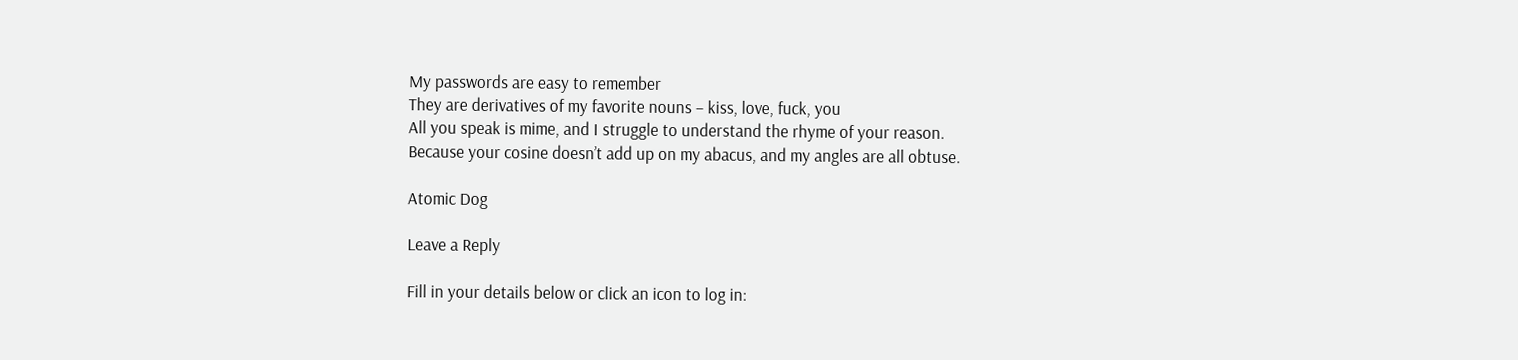My passwords are easy to remember
They are derivatives of my favorite nouns – kiss, love, fuck, you
All you speak is mime, and I struggle to understand the rhyme of your reason.
Because your cosine doesn’t add up on my abacus, and my angles are all obtuse.

Atomic Dog

Leave a Reply

Fill in your details below or click an icon to log in: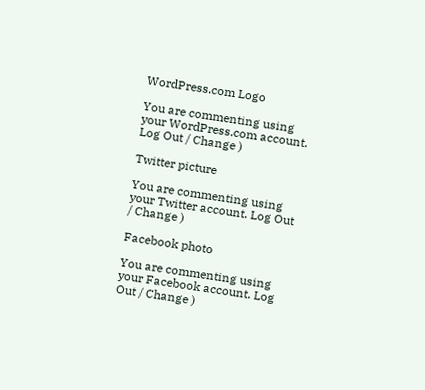WordPress.com Logo

You are commenting using your WordPress.com account. Log Out / Change )

Twitter picture

You are commenting using your Twitter account. Log Out / Change )

Facebook photo

You are commenting using your Facebook account. Log Out / Change )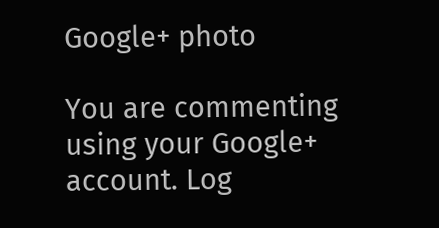Google+ photo

You are commenting using your Google+ account. Log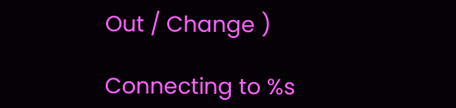Out / Change )

Connecting to %s